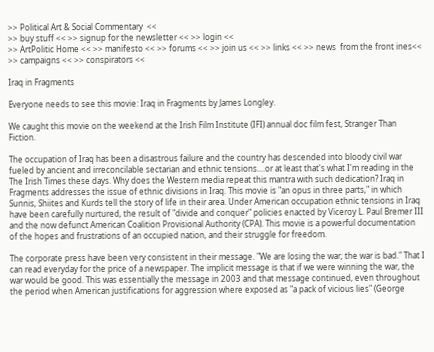>> Political Art & Social Commentary  <<
>> buy stuff << >> signup for the newsletter << >> login <<
>> ArtPolitic Home << >> manifesto << >> forums << >> join us << >> links << >> news  from the front ines<< >> campaigns << >> conspirators <<

Iraq in Fragments

Everyone needs to see this movie: Iraq in Fragments by James Longley.

We caught this movie on the weekend at the Irish Film Institute (IFI) annual doc film fest, Stranger Than Fiction.

The occupation of Iraq has been a disastrous failure and the country has descended into bloody civil war fueled by ancient and irreconcilable sectarian and ethnic tensions....or at least that's what I'm reading in the The Irish Times these days. Why does the Western media repeat this mantra with such dedication? Iraq in Fragments addresses the issue of ethnic divisions in Iraq. This movie is "an opus in three parts," in which Sunnis, Shiites and Kurds tell the story of life in their area. Under American occupation ethnic tensions in Iraq have been carefully nurtured, the result of "divide and conquer" policies enacted by Viceroy L. Paul Bremer III and the now defunct American Coalition Provisional Authority (CPA). This movie is a powerful documentation of the hopes and frustrations of an occupied nation, and their struggle for freedom.

The corporate press have been very consistent in their message. "We are losing the war; the war is bad." That I can read everyday for the price of a newspaper. The implicit message is that if we were winning the war, the war would be good. This was essentially the message in 2003 and that message continued, even throughout the period when American justifications for aggression where exposed as "a pack of vicious lies" (George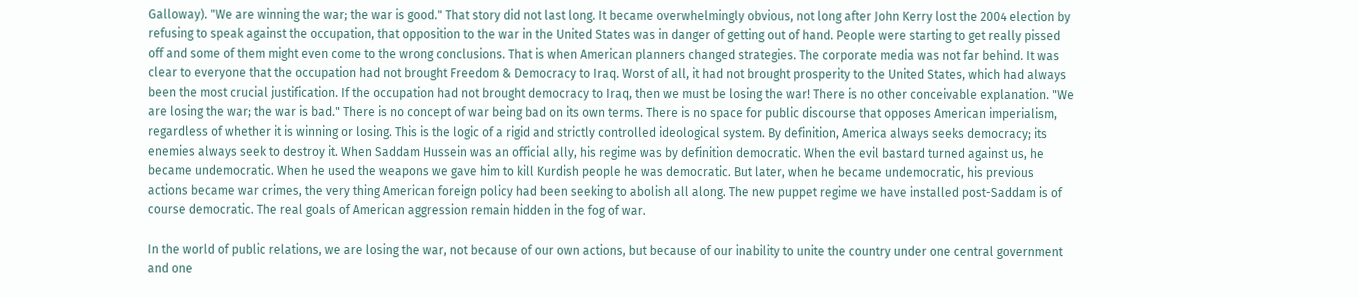Galloway). "We are winning the war; the war is good." That story did not last long. It became overwhelmingly obvious, not long after John Kerry lost the 2004 election by refusing to speak against the occupation, that opposition to the war in the United States was in danger of getting out of hand. People were starting to get really pissed off and some of them might even come to the wrong conclusions. That is when American planners changed strategies. The corporate media was not far behind. It was clear to everyone that the occupation had not brought Freedom & Democracy to Iraq. Worst of all, it had not brought prosperity to the United States, which had always been the most crucial justification. If the occupation had not brought democracy to Iraq, then we must be losing the war! There is no other conceivable explanation. "We are losing the war; the war is bad." There is no concept of war being bad on its own terms. There is no space for public discourse that opposes American imperialism, regardless of whether it is winning or losing. This is the logic of a rigid and strictly controlled ideological system. By definition, America always seeks democracy; its enemies always seek to destroy it. When Saddam Hussein was an official ally, his regime was by definition democratic. When the evil bastard turned against us, he became undemocratic. When he used the weapons we gave him to kill Kurdish people he was democratic. But later, when he became undemocratic, his previous actions became war crimes, the very thing American foreign policy had been seeking to abolish all along. The new puppet regime we have installed post-Saddam is of course democratic. The real goals of American aggression remain hidden in the fog of war.

In the world of public relations, we are losing the war, not because of our own actions, but because of our inability to unite the country under one central government and one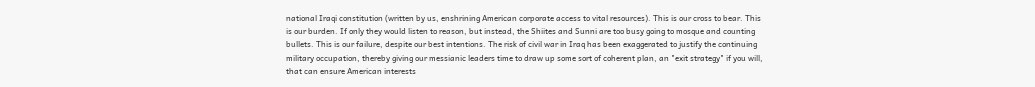national Iraqi constitution (written by us, enshrining American corporate access to vital resources). This is our cross to bear. This is our burden. If only they would listen to reason, but instead, the Shiites and Sunni are too busy going to mosque and counting bullets. This is our failure, despite our best intentions. The risk of civil war in Iraq has been exaggerated to justify the continuing military occupation, thereby giving our messianic leaders time to draw up some sort of coherent plan, an "exit strategy" if you will, that can ensure American interests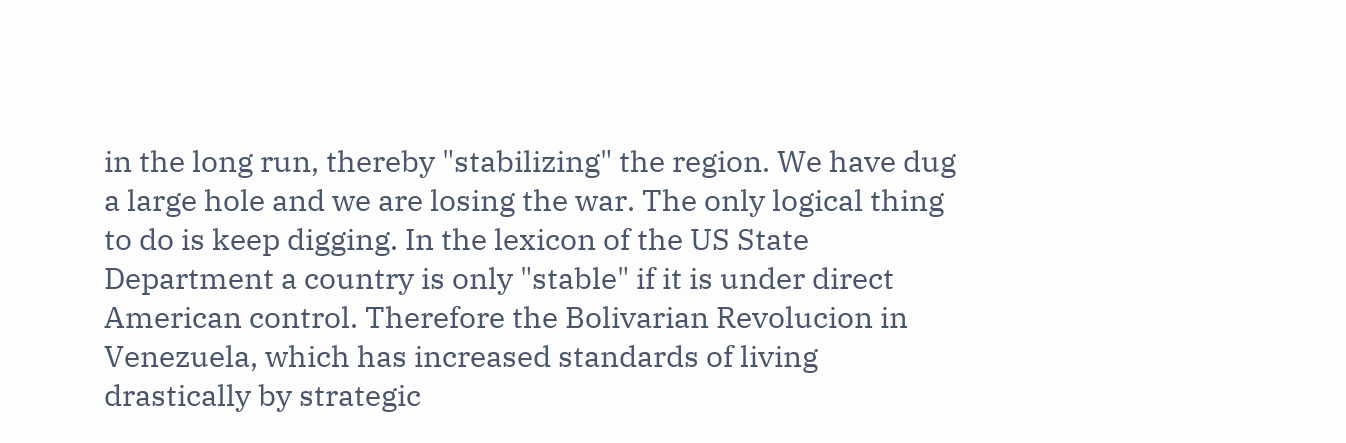in the long run, thereby "stabilizing" the region. We have dug a large hole and we are losing the war. The only logical thing to do is keep digging. In the lexicon of the US State Department a country is only "stable" if it is under direct American control. Therefore the Bolivarian Revolucion in Venezuela, which has increased standards of living drastically by strategic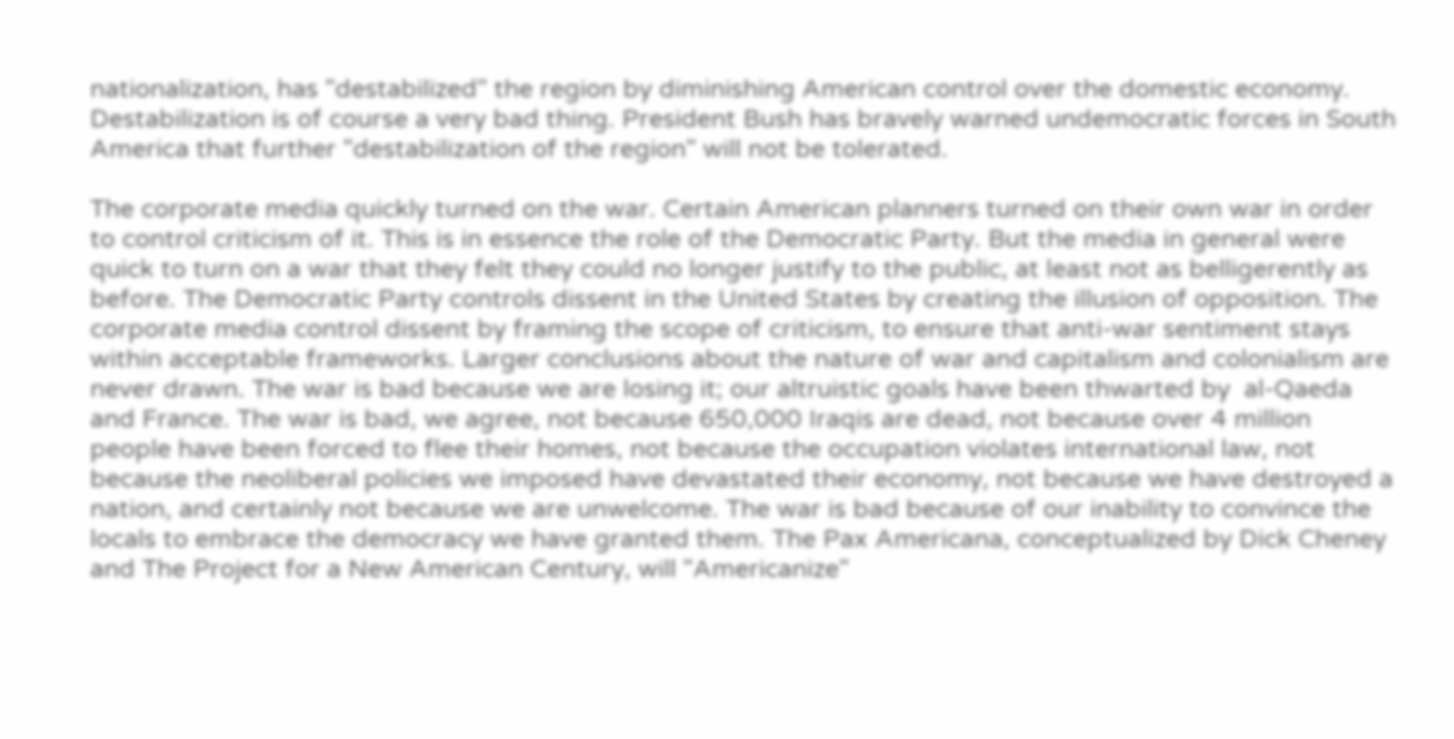nationalization, has "destabilized" the region by diminishing American control over the domestic economy. Destabilization is of course a very bad thing. President Bush has bravely warned undemocratic forces in South America that further "destabilization of the region" will not be tolerated.

The corporate media quickly turned on the war. Certain American planners turned on their own war in order to control criticism of it. This is in essence the role of the Democratic Party. But the media in general were quick to turn on a war that they felt they could no longer justify to the public, at least not as belligerently as before. The Democratic Party controls dissent in the United States by creating the illusion of opposition. The corporate media control dissent by framing the scope of criticism, to ensure that anti-war sentiment stays within acceptable frameworks. Larger conclusions about the nature of war and capitalism and colonialism are never drawn. The war is bad because we are losing it; our altruistic goals have been thwarted by  al-Qaeda and France. The war is bad, we agree, not because 650,000 Iraqis are dead, not because over 4 million people have been forced to flee their homes, not because the occupation violates international law, not because the neoliberal policies we imposed have devastated their economy, not because we have destroyed a nation, and certainly not because we are unwelcome. The war is bad because of our inability to convince the locals to embrace the democracy we have granted them. The Pax Americana, conceptualized by Dick Cheney and The Project for a New American Century, will "Americanize"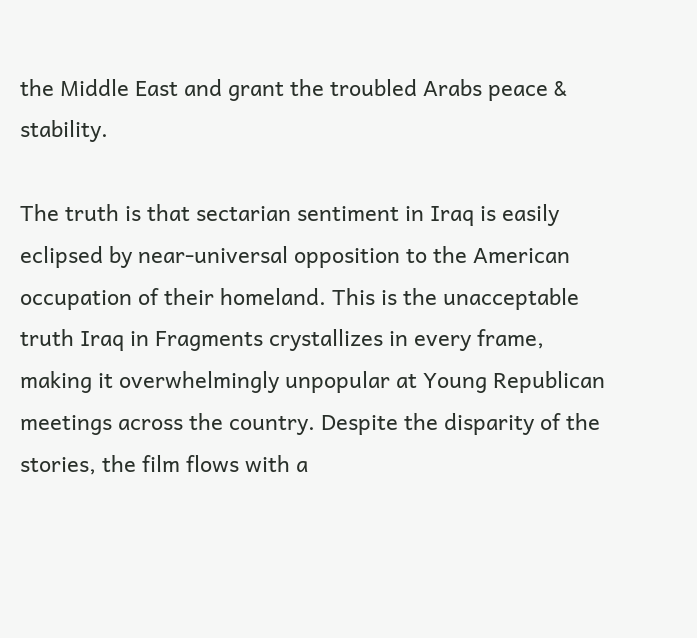the Middle East and grant the troubled Arabs peace & stability.

The truth is that sectarian sentiment in Iraq is easily eclipsed by near-universal opposition to the American occupation of their homeland. This is the unacceptable truth Iraq in Fragments crystallizes in every frame, making it overwhelmingly unpopular at Young Republican meetings across the country. Despite the disparity of the stories, the film flows with a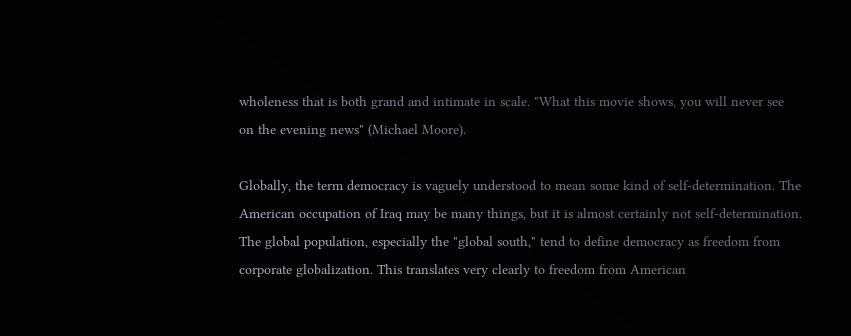wholeness that is both grand and intimate in scale. "What this movie shows, you will never see on the evening news" (Michael Moore).

Globally, the term democracy is vaguely understood to mean some kind of self-determination. The American occupation of Iraq may be many things, but it is almost certainly not self-determination. The global population, especially the "global south," tend to define democracy as freedom from corporate globalization. This translates very clearly to freedom from American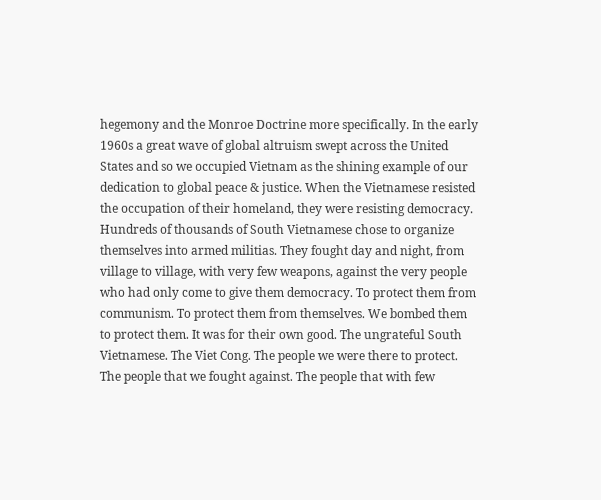hegemony and the Monroe Doctrine more specifically. In the early 1960s a great wave of global altruism swept across the United States and so we occupied Vietnam as the shining example of our dedication to global peace & justice. When the Vietnamese resisted the occupation of their homeland, they were resisting democracy. Hundreds of thousands of South Vietnamese chose to organize themselves into armed militias. They fought day and night, from village to village, with very few weapons, against the very people who had only come to give them democracy. To protect them from communism. To protect them from themselves. We bombed them to protect them. It was for their own good. The ungrateful South Vietnamese. The Viet Cong. The people we were there to protect. The people that we fought against. The people that with few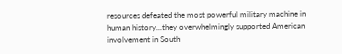resources defeated the most powerful military machine in human history...they overwhelmingly supported American involvement in South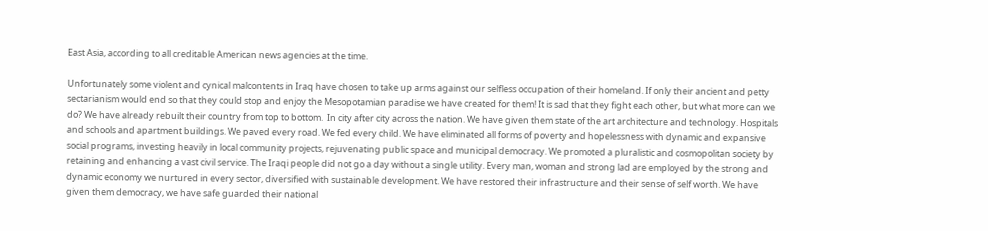East Asia, according to all creditable American news agencies at the time.

Unfortunately some violent and cynical malcontents in Iraq have chosen to take up arms against our selfless occupation of their homeland. If only their ancient and petty sectarianism would end so that they could stop and enjoy the Mesopotamian paradise we have created for them! It is sad that they fight each other, but what more can we do? We have already rebuilt their country from top to bottom.  In city after city across the nation. We have given them state of the art architecture and technology. Hospitals and schools and apartment buildings. We paved every road. We fed every child. We have eliminated all forms of poverty and hopelessness with dynamic and expansive social programs, investing heavily in local community projects, rejuvenating public space and municipal democracy. We promoted a pluralistic and cosmopolitan society by retaining and enhancing a vast civil service. The Iraqi people did not go a day without a single utility. Every man, woman and strong lad are employed by the strong and dynamic economy we nurtured in every sector, diversified with sustainable development. We have restored their infrastructure and their sense of self worth. We have given them democracy, we have safe guarded their national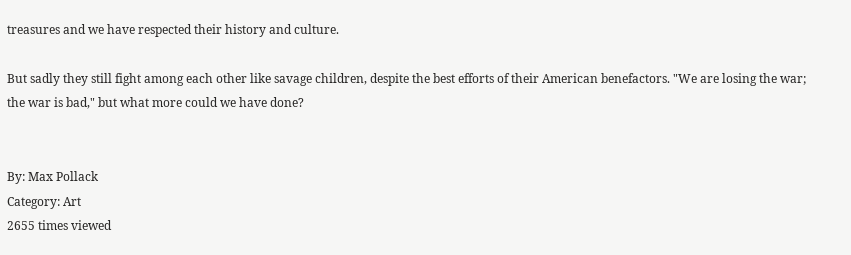treasures and we have respected their history and culture.

But sadly they still fight among each other like savage children, despite the best efforts of their American benefactors. "We are losing the war; the war is bad," but what more could we have done?


By: Max Pollack
Category: Art
2655 times viewed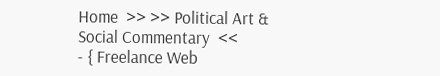Home  >> >> Political Art & Social Commentary  <<
- { Freelance Web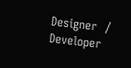Designer  / Developer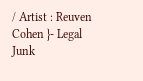/ Artist : Reuven Cohen }- Legal Junk